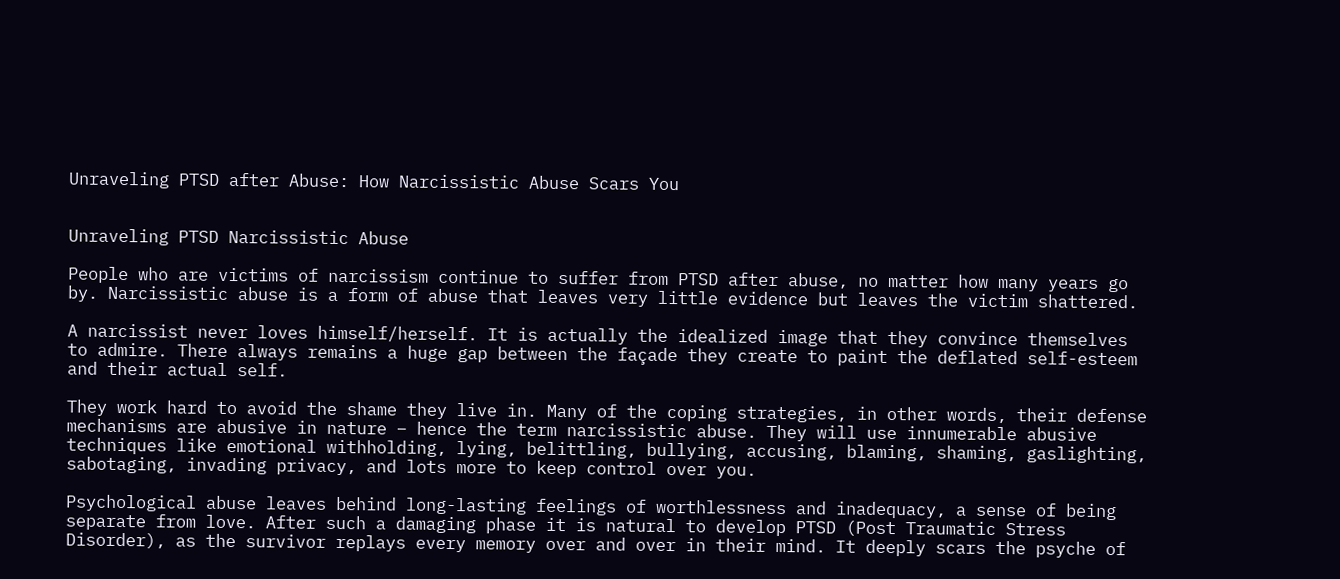Unraveling PTSD after Abuse: How Narcissistic Abuse Scars You


Unraveling PTSD Narcissistic Abuse

People who are victims of narcissism continue to suffer from PTSD after abuse, no matter how many years go by. Narcissistic abuse is a form of abuse that leaves very little evidence but leaves the victim shattered.

A narcissist never loves himself/herself. It is actually the idealized image that they convince themselves to admire. There always remains a huge gap between the façade they create to paint the deflated self-esteem and their actual self.

They work hard to avoid the shame they live in. Many of the coping strategies, in other words, their defense mechanisms are abusive in nature – hence the term narcissistic abuse. They will use innumerable abusive techniques like emotional withholding, lying, belittling, bullying, accusing, blaming, shaming, gaslighting, sabotaging, invading privacy, and lots more to keep control over you.

Psychological abuse leaves behind long-lasting feelings of worthlessness and inadequacy, a sense of being separate from love. After such a damaging phase it is natural to develop PTSD (Post Traumatic Stress Disorder), as the survivor replays every memory over and over in their mind. It deeply scars the psyche of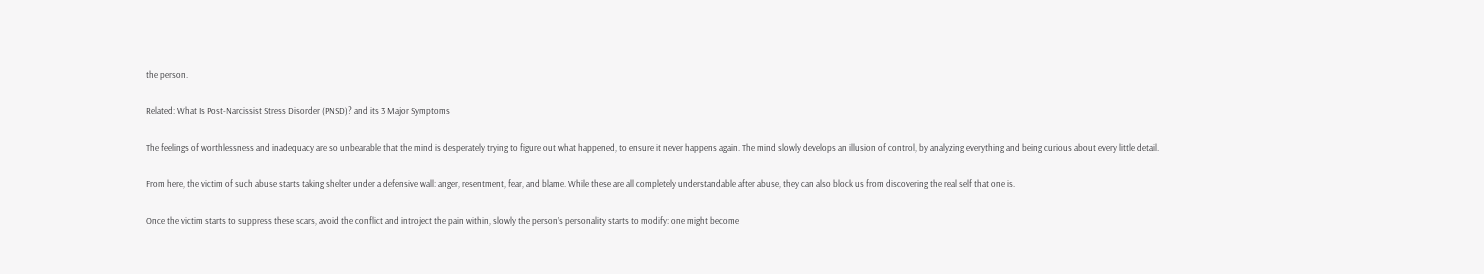the person.

Related: What Is Post-Narcissist Stress Disorder (PNSD)? and its 3 Major Symptoms

The feelings of worthlessness and inadequacy are so unbearable that the mind is desperately trying to figure out what happened, to ensure it never happens again. The mind slowly develops an illusion of control, by analyzing everything and being curious about every little detail.

From here, the victim of such abuse starts taking shelter under a defensive wall: anger, resentment, fear, and blame. While these are all completely understandable after abuse, they can also block us from discovering the real self that one is.

Once the victim starts to suppress these scars, avoid the conflict and introject the pain within, slowly the person’s personality starts to modify: one might become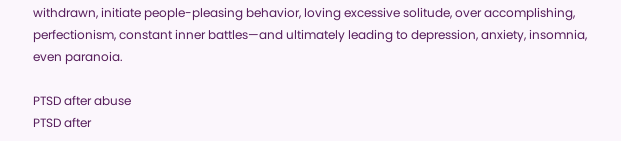withdrawn, initiate people-pleasing behavior, loving excessive solitude, over accomplishing, perfectionism, constant inner battles—and ultimately leading to depression, anxiety, insomnia, even paranoia.

PTSD after abuse
PTSD after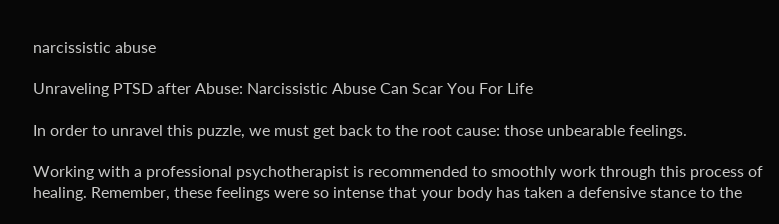narcissistic abuse

Unraveling PTSD after Abuse: Narcissistic Abuse Can Scar You For Life

In order to unravel this puzzle, we must get back to the root cause: those unbearable feelings.

Working with a professional psychotherapist is recommended to smoothly work through this process of healing. Remember, these feelings were so intense that your body has taken a defensive stance to the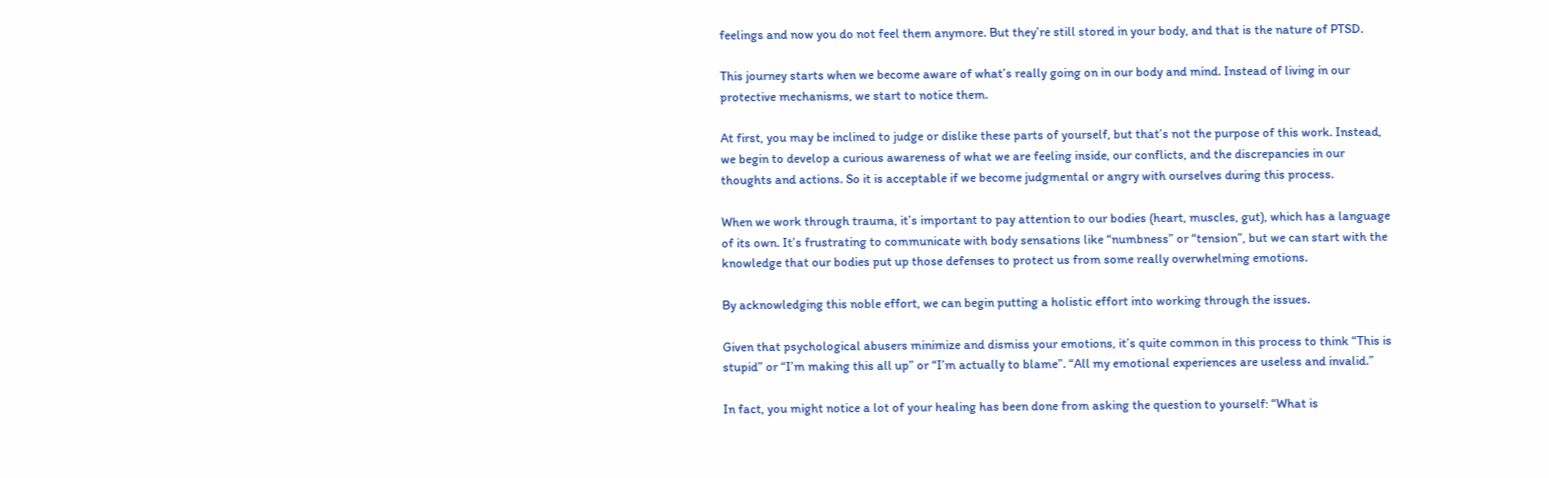feelings and now you do not feel them anymore. But they’re still stored in your body, and that is the nature of PTSD.

This journey starts when we become aware of what’s really going on in our body and mind. Instead of living in our protective mechanisms, we start to notice them.

At first, you may be inclined to judge or dislike these parts of yourself, but that’s not the purpose of this work. Instead, we begin to develop a curious awareness of what we are feeling inside, our conflicts, and the discrepancies in our thoughts and actions. So it is acceptable if we become judgmental or angry with ourselves during this process.

When we work through trauma, it’s important to pay attention to our bodies (heart, muscles, gut), which has a language of its own. It’s frustrating to communicate with body sensations like “numbness” or “tension”, but we can start with the knowledge that our bodies put up those defenses to protect us from some really overwhelming emotions.

By acknowledging this noble effort, we can begin putting a holistic effort into working through the issues.

Given that psychological abusers minimize and dismiss your emotions, it’s quite common in this process to think “This is stupid” or “I’m making this all up” or “I’m actually to blame”. “All my emotional experiences are useless and invalid.”

In fact, you might notice a lot of your healing has been done from asking the question to yourself: “What is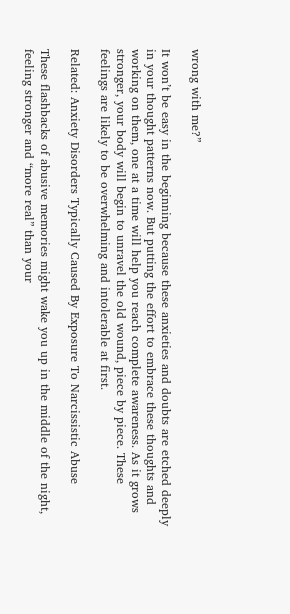wrong with me?”

It won’t be easy in the beginning because these anxieties and doubts are etched deeply in your thought patterns now. But putting the effort to embrace these thoughts and working on them, one at a time will help you reach complete awareness. As it grows stronger, your body will begin to unravel the old wound, piece by piece. These feelings are likely to be overwhelming and intolerable at first.

Related: Anxiety Disorders Typically Caused By Exposure To Narcissistic Abuse

These flashbacks of abusive memories might wake you up in the middle of the night, feeling stronger and “more real” than your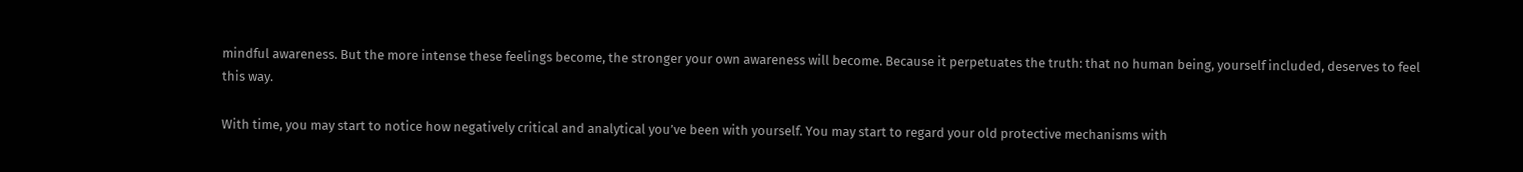mindful awareness. But the more intense these feelings become, the stronger your own awareness will become. Because it perpetuates the truth: that no human being, yourself included, deserves to feel this way.

With time, you may start to notice how negatively critical and analytical you’ve been with yourself. You may start to regard your old protective mechanisms with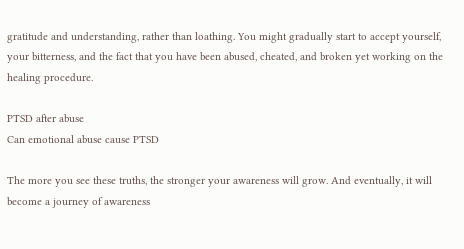gratitude and understanding, rather than loathing. You might gradually start to accept yourself, your bitterness, and the fact that you have been abused, cheated, and broken yet working on the healing procedure.

PTSD after abuse
Can emotional abuse cause PTSD

The more you see these truths, the stronger your awareness will grow. And eventually, it will become a journey of awareness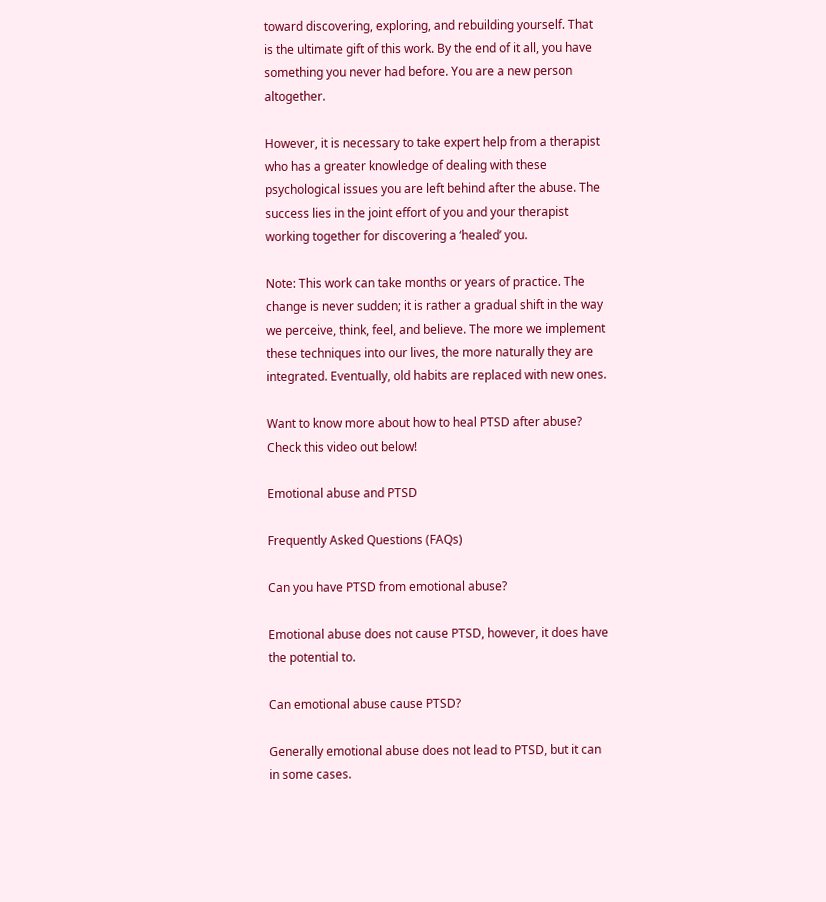toward discovering, exploring, and rebuilding yourself. That is the ultimate gift of this work. By the end of it all, you have something you never had before. You are a new person altogether.

However, it is necessary to take expert help from a therapist who has a greater knowledge of dealing with these psychological issues you are left behind after the abuse. The success lies in the joint effort of you and your therapist working together for discovering a ‘healed’ you.

Note: This work can take months or years of practice. The change is never sudden; it is rather a gradual shift in the way we perceive, think, feel, and believe. The more we implement these techniques into our lives, the more naturally they are integrated. Eventually, old habits are replaced with new ones.

Want to know more about how to heal PTSD after abuse? Check this video out below!

Emotional abuse and PTSD

Frequently Asked Questions (FAQs)

Can you have PTSD from emotional abuse?

Emotional abuse does not cause PTSD, however, it does have the potential to.

Can emotional abuse cause PTSD?

Generally emotional abuse does not lead to PTSD, but it can in some cases.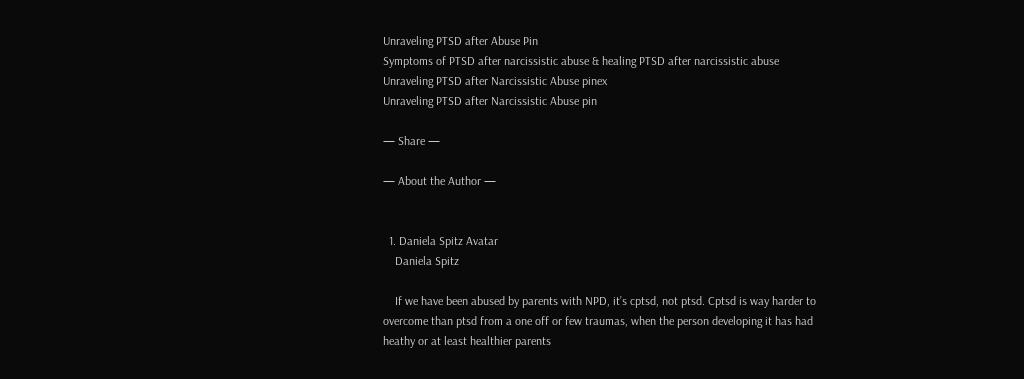Unraveling PTSD after Abuse Pin
Symptoms of PTSD after narcissistic abuse & healing PTSD after narcissistic abuse
Unraveling PTSD after Narcissistic Abuse pinex
Unraveling PTSD after Narcissistic Abuse pin

— Share —

— About the Author —


  1. Daniela Spitz Avatar
    Daniela Spitz

    If we have been abused by parents with NPD, it’s cptsd, not ptsd. Cptsd is way harder to overcome than ptsd from a one off or few traumas, when the person developing it has had heathy or at least healthier parents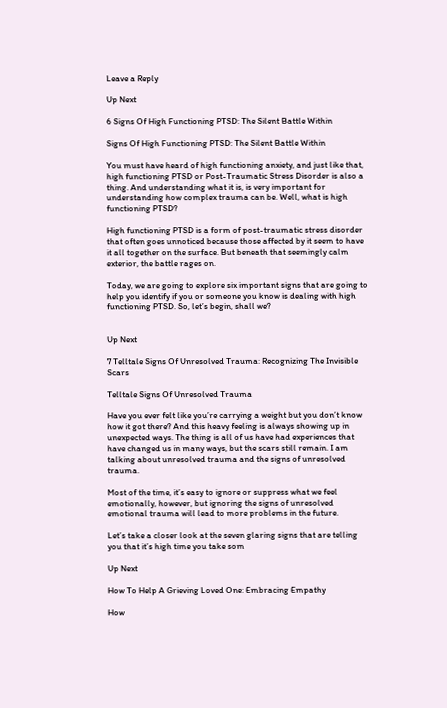Leave a Reply

Up Next

6 Signs Of High Functioning PTSD: The Silent Battle Within

Signs Of High Functioning PTSD: The Silent Battle Within

You must have heard of high functioning anxiety, and just like that, high functioning PTSD or Post-Traumatic Stress Disorder is also a thing. And understanding what it is, is very important for understanding how complex trauma can be. Well, what is high functioning PTSD?

High functioning PTSD is a form of post-traumatic stress disorder that often goes unnoticed because those affected by it seem to have it all together on the surface. But beneath that seemingly calm exterior, the battle rages on.

Today, we are going to explore six important signs that are going to help you identify if you or someone you know is dealing with high functioning PTSD. So, let’s begin, shall we?


Up Next

7 Telltale Signs Of Unresolved Trauma: Recognizing The Invisible Scars

Telltale Signs Of Unresolved Trauma

Have you ever felt like you’re carrying a weight but you don’t know how it got there? And this heavy feeling is always showing up in unexpected ways. The thing is all of us have had experiences that have changed us in many ways, but the scars still remain. I am talking about unresolved trauma and the signs of unresolved trauma.

Most of the time, it’s easy to ignore or suppress what we feel emotionally, however, but ignoring the signs of unresolved emotional trauma will lead to more problems in the future.

Let’s take a closer look at the seven glaring signs that are telling you that it’s high time you take som

Up Next

How To Help A Grieving Loved One: Embracing Empathy

How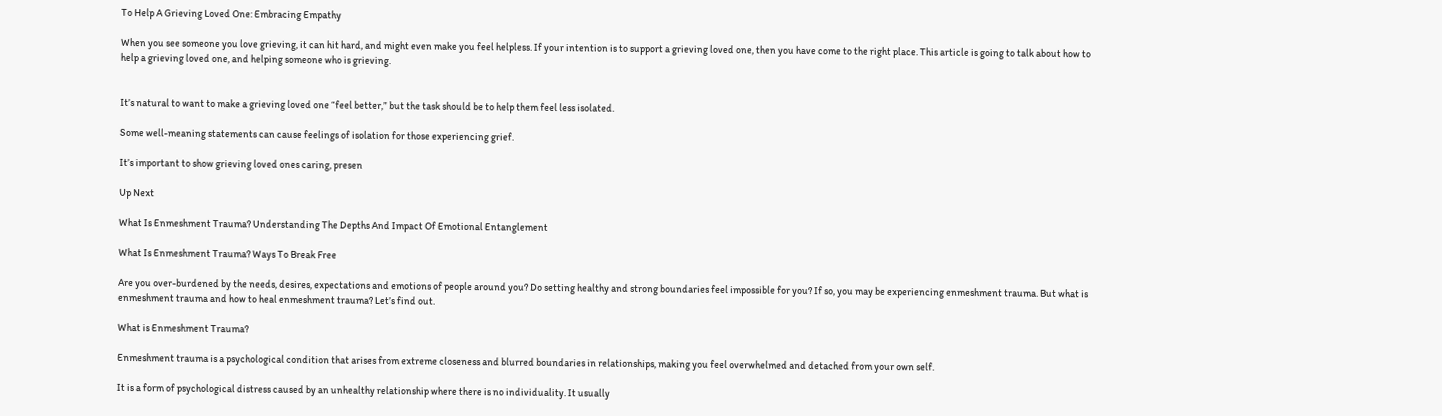To Help A Grieving Loved One: Embracing Empathy

When you see someone you love grieving, it can hit hard, and might even make you feel helpless. If your intention is to support a grieving loved one, then you have come to the right place. This article is going to talk about how to help a grieving loved one, and helping someone who is grieving.


It’s natural to want to make a grieving loved one “feel better,” but the task should be to help them feel less isolated.

Some well-meaning statements can cause feelings of isolation for those experiencing grief.

It’s important to show grieving loved ones caring, presen

Up Next

What Is Enmeshment Trauma? Understanding The Depths And Impact Of Emotional Entanglement

What Is Enmeshment Trauma? Ways To Break Free

Are you over-burdened by the needs, desires, expectations and emotions of people around you? Do setting healthy and strong boundaries feel impossible for you? If so, you may be experiencing enmeshment trauma. But what is enmeshment trauma and how to heal enmeshment trauma? Let’s find out.

What is Enmeshment Trauma?

Enmeshment trauma is a psychological condition that arises from extreme closeness and blurred boundaries in relationships, making you feel overwhelmed and detached from your own self.

It is a form of psychological distress caused by an unhealthy relationship where there is no individuality. It usually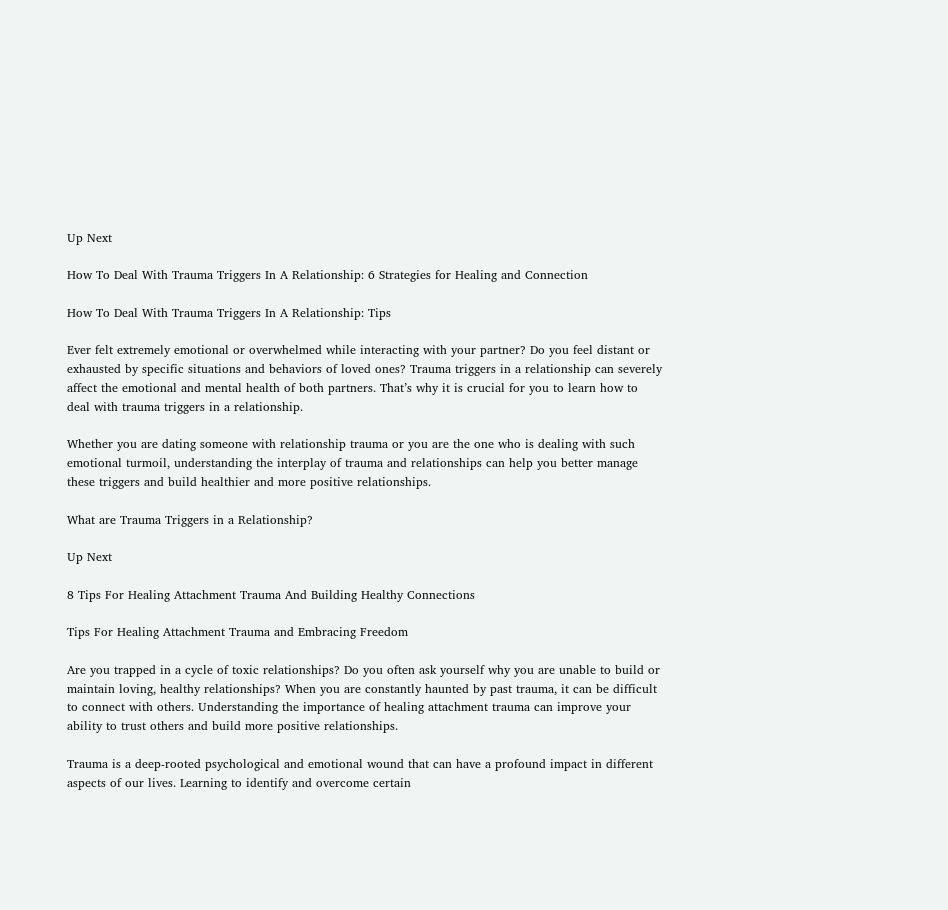Up Next

How To Deal With Trauma Triggers In A Relationship: 6 Strategies for Healing and Connection

How To Deal With Trauma Triggers In A Relationship: Tips

Ever felt extremely emotional or overwhelmed while interacting with your partner? Do you feel distant or exhausted by specific situations and behaviors of loved ones? Trauma triggers in a relationship can severely affect the emotional and mental health of both partners. That’s why it is crucial for you to learn how to deal with trauma triggers in a relationship.

Whether you are dating someone with relationship trauma or you are the one who is dealing with such emotional turmoil, understanding the interplay of trauma and relationships can help you better manage these triggers and build healthier and more positive relationships.

What are Trauma Triggers in a Relationship?

Up Next

8 Tips For Healing Attachment Trauma And Building Healthy Connections

Tips For Healing Attachment Trauma and Embracing Freedom

Are you trapped in a cycle of toxic relationships? Do you often ask yourself why you are unable to build or maintain loving, healthy relationships? When you are constantly haunted by past trauma, it can be difficult to connect with others. Understanding the importance of healing attachment trauma can improve your ability to trust others and build more positive relationships.

Trauma is a deep-rooted psychological and emotional wound that can have a profound impact in different aspects of our lives. Learning to identify and overcome certain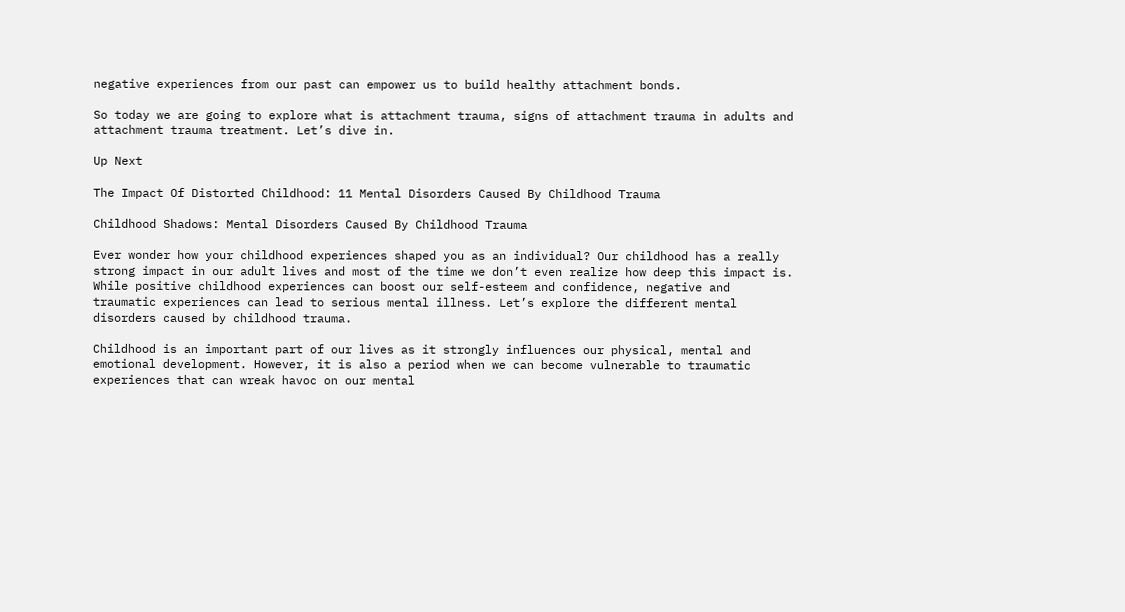negative experiences from our past can empower us to build healthy attachment bonds.

So today we are going to explore what is attachment trauma, signs of attachment trauma in adults and attachment trauma treatment. Let’s dive in.

Up Next

The Impact Of Distorted Childhood: 11 Mental Disorders Caused By Childhood Trauma

Childhood Shadows: Mental Disorders Caused By Childhood Trauma

Ever wonder how your childhood experiences shaped you as an individual? Our childhood has a really strong impact in our adult lives and most of the time we don’t even realize how deep this impact is. While positive childhood experiences can boost our self-esteem and confidence, negative and traumatic experiences can lead to serious mental illness. Let’s explore the different mental disorders caused by childhood trauma.

Childhood is an important part of our lives as it strongly influences our physical, mental and emotional development. However, it is also a period when we can become vulnerable to traumatic experiences that can wreak havoc on our mental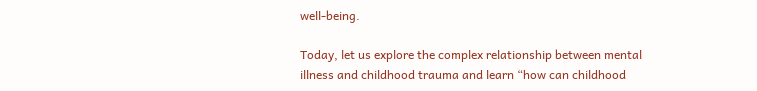well-being.

Today, let us explore the complex relationship between mental illness and childhood trauma and learn “how can childhood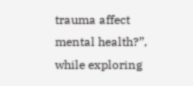trauma affect mental health?”, while exploring